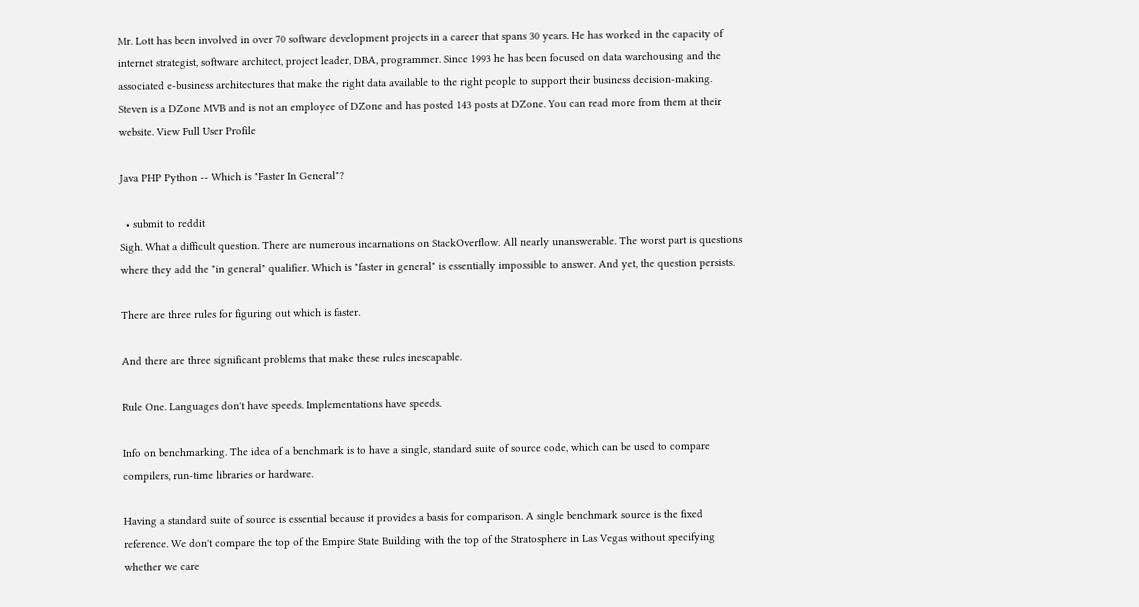Mr. Lott has been involved in over 70 software development projects in a career that spans 30 years. He has worked in the capacity of internet strategist, software architect, project leader, DBA, programmer. Since 1993 he has been focused on data warehousing and the associated e-business architectures that make the right data available to the right people to support their business decision-making. Steven is a DZone MVB and is not an employee of DZone and has posted 143 posts at DZone. You can read more from them at their website. View Full User Profile

Java PHP Python -- Which is "Faster In General"?

  • submit to reddit
Sigh. What a difficult question. There are numerous incarnations on StackOverflow. All nearly unanswerable. The worst part is questions where they add the "in general" qualifier. Which is "faster in general" is essentially impossible to answer. And yet, the question persists.

There are three rules for figuring out which is faster.

And there are three significant problems that make these rules inescapable.

Rule One. Languages don't have speeds. Implementations have speeds.

Info on benchmarking. The idea of a benchmark is to have a single, standard suite of source code, which can be used to compare compilers, run-time libraries or hardware.

Having a standard suite of source is essential because it provides a basis for comparison. A single benchmark source is the fixed reference. We don't compare the top of the Empire State Building with the top of the Stratosphere in Las Vegas without specifying whether we care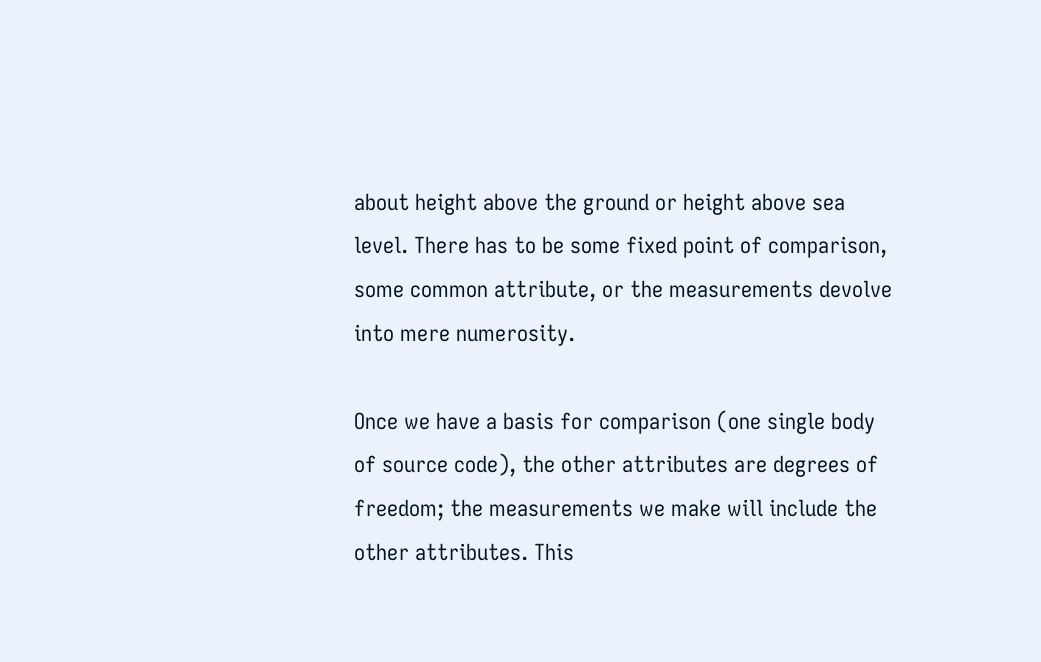about height above the ground or height above sea level. There has to be some fixed point of comparison, some common attribute, or the measurements devolve into mere numerosity.

Once we have a basis for comparison (one single body of source code), the other attributes are degrees of freedom; the measurements we make will include the other attributes. This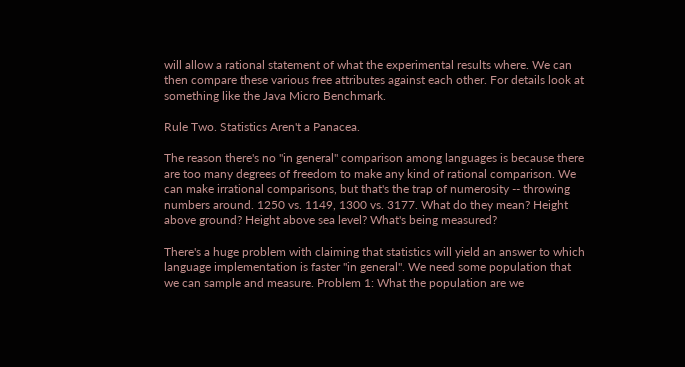will allow a rational statement of what the experimental results where. We can then compare these various free attributes against each other. For details look at something like the Java Micro Benchmark.

Rule Two. Statistics Aren't a Panacea.

The reason there's no "in general" comparison among languages is because there are too many degrees of freedom to make any kind of rational comparison. We can make irrational comparisons, but that's the trap of numerosity -- throwing numbers around. 1250 vs. 1149, 1300 vs. 3177. What do they mean? Height above ground? Height above sea level? What's being measured?

There's a huge problem with claiming that statistics will yield an answer to which language implementation is faster "in general". We need some population that we can sample and measure. Problem 1: What the population are we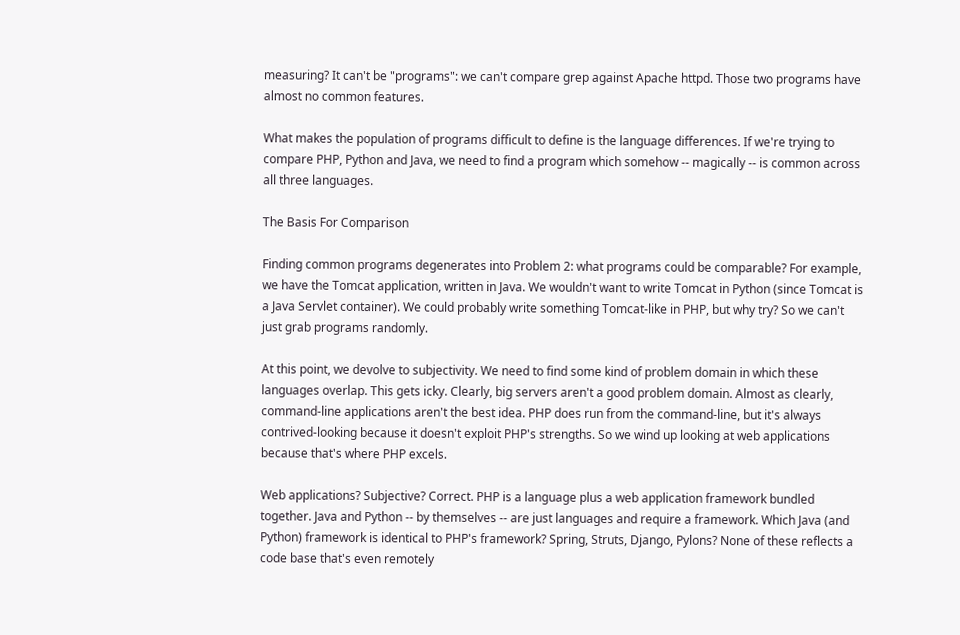measuring? It can't be "programs": we can't compare grep against Apache httpd. Those two programs have almost no common features.

What makes the population of programs difficult to define is the language differences. If we're trying to compare PHP, Python and Java, we need to find a program which somehow -- magically -- is common across all three languages.

The Basis For Comparison

Finding common programs degenerates into Problem 2: what programs could be comparable? For example, we have the Tomcat application, written in Java. We wouldn't want to write Tomcat in Python (since Tomcat is a Java Servlet container). We could probably write something Tomcat-like in PHP, but why try? So we can't just grab programs randomly.

At this point, we devolve to subjectivity. We need to find some kind of problem domain in which these languages overlap. This gets icky. Clearly, big servers aren't a good problem domain. Almost as clearly, command-line applications aren't the best idea. PHP does run from the command-line, but it's always contrived-looking because it doesn't exploit PHP's strengths. So we wind up looking at web applications because that's where PHP excels.

Web applications? Subjective? Correct. PHP is a language plus a web application framework bundled together. Java and Python -- by themselves -- are just languages and require a framework. Which Java (and Python) framework is identical to PHP's framework? Spring, Struts, Django, Pylons? None of these reflects a code base that's even remotely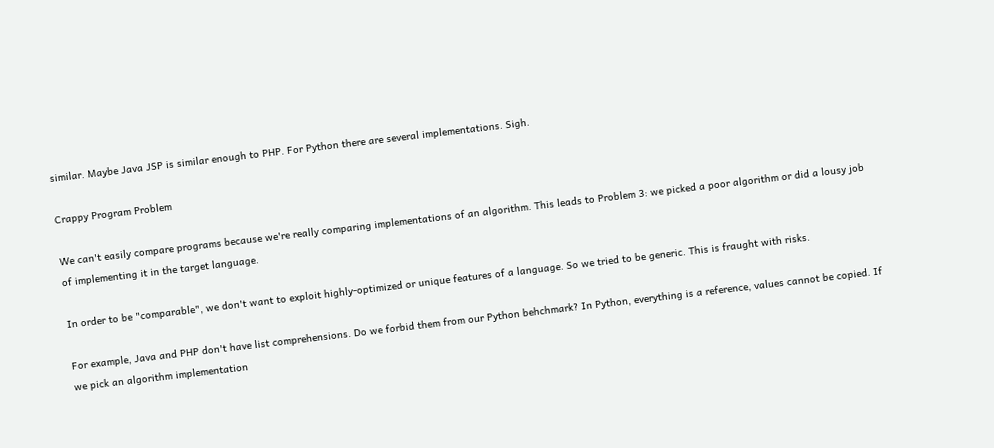similar. Maybe Java JSP is similar enough to PHP. For Python there are several implementations. Sigh.

Crappy Program Problem

We can't easily compare programs because we're really comparing implementations of an algorithm. This leads to Problem 3: we picked a poor algorithm or did a lousy job of implementing it in the target language.

In order to be "comparable", we don't want to exploit highly-optimized or unique features of a language. So we tried to be generic. This is fraught with risks.

For example, Java and PHP don't have list comprehensions. Do we forbid them from our Python behchmark? In Python, everything is a reference, values cannot be copied. If we pick an algorithm implementation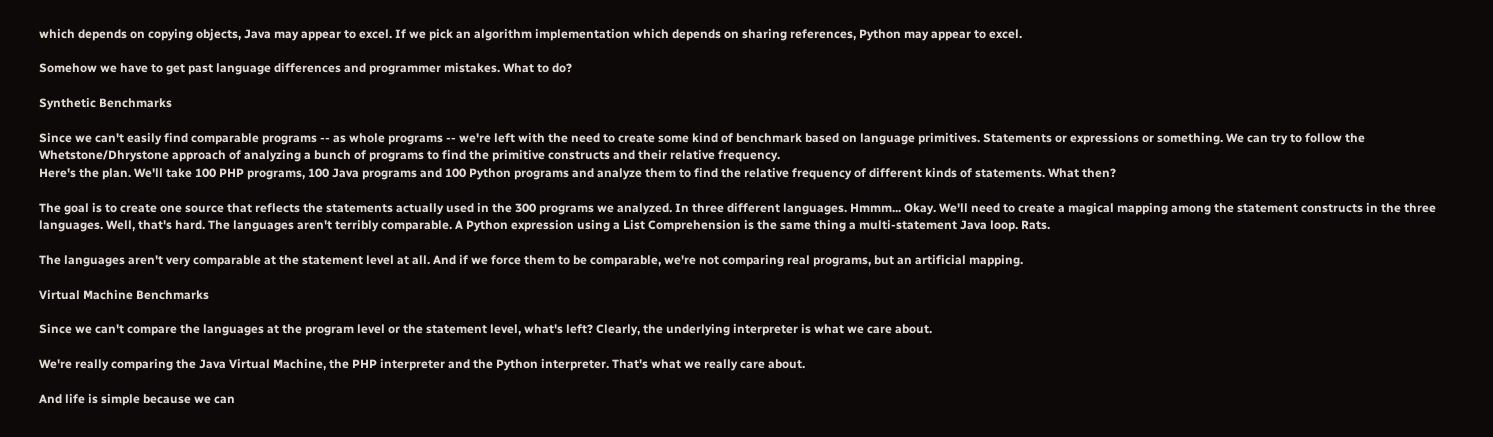which depends on copying objects, Java may appear to excel. If we pick an algorithm implementation which depends on sharing references, Python may appear to excel.

Somehow we have to get past language differences and programmer mistakes. What to do?

Synthetic Benchmarks

Since we can't easily find comparable programs -- as whole programs -- we're left with the need to create some kind of benchmark based on language primitives. Statements or expressions or something. We can try to follow the Whetstone/Dhrystone approach of analyzing a bunch of programs to find the primitive constructs and their relative frequency.
Here's the plan. We'll take 100 PHP programs, 100 Java programs and 100 Python programs and analyze them to find the relative frequency of different kinds of statements. What then?

The goal is to create one source that reflects the statements actually used in the 300 programs we analyzed. In three different languages. Hmmm... Okay. We'll need to create a magical mapping among the statement constructs in the three languages. Well, that's hard. The languages aren't terribly comparable. A Python expression using a List Comprehension is the same thing a multi-statement Java loop. Rats.

The languages aren't very comparable at the statement level at all. And if we force them to be comparable, we're not comparing real programs, but an artificial mapping.

Virtual Machine Benchmarks

Since we can't compare the languages at the program level or the statement level, what's left? Clearly, the underlying interpreter is what we care about.

We're really comparing the Java Virtual Machine, the PHP interpreter and the Python interpreter. That's what we really care about.

And life is simple because we can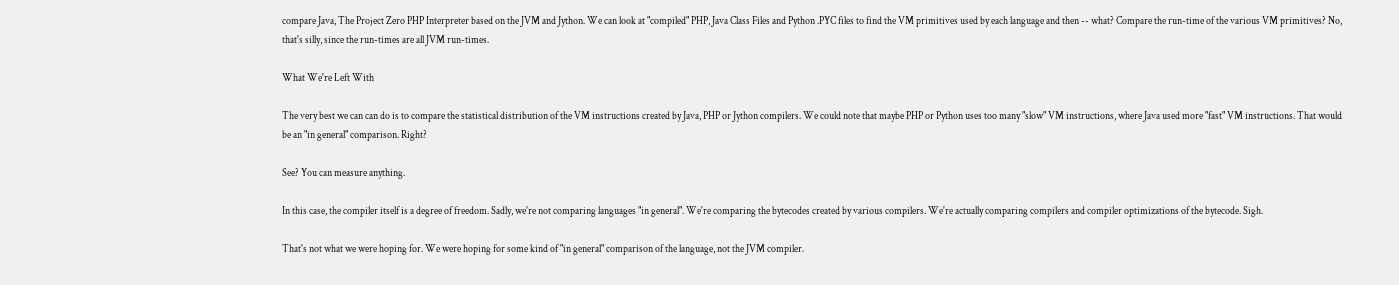compare Java, The Project Zero PHP Interpreter based on the JVM and Jython. We can look at "compiled" PHP, Java Class Files and Python .PYC files to find the VM primitives used by each language and then -- what? Compare the run-time of the various VM primitives? No, that's silly, since the run-times are all JVM run-times.

What We're Left With

The very best we can can do is to compare the statistical distribution of the VM instructions created by Java, PHP or Jython compilers. We could note that maybe PHP or Python uses too many "slow" VM instructions, where Java used more "fast" VM instructions. That would be an "in general" comparison. Right?

See? You can measure anything.

In this case, the compiler itself is a degree of freedom. Sadly, we're not comparing languages "in general". We're comparing the bytecodes created by various compilers. We're actually comparing compilers and compiler optimizations of the bytecode. Sigh.

That's not what we were hoping for. We were hoping for some kind of "in general" comparison of the language, not the JVM compiler.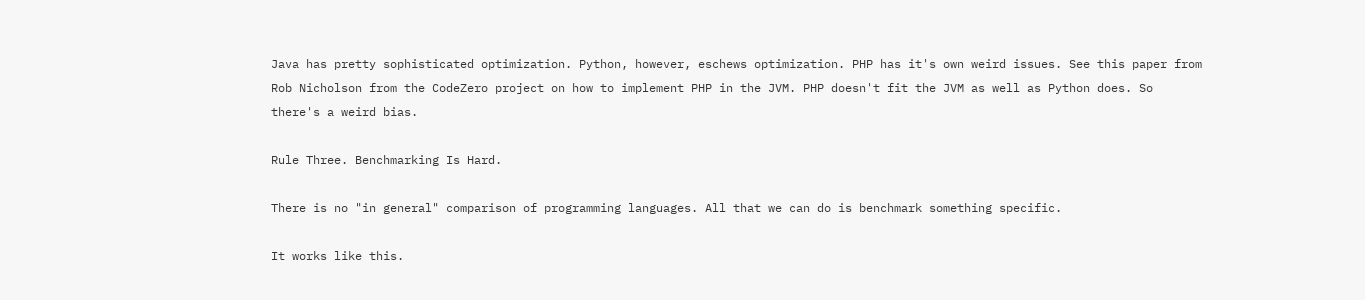Java has pretty sophisticated optimization. Python, however, eschews optimization. PHP has it's own weird issues. See this paper from Rob Nicholson from the CodeZero project on how to implement PHP in the JVM. PHP doesn't fit the JVM as well as Python does. So there's a weird bias.

Rule Three. Benchmarking Is Hard.

There is no "in general" comparison of programming languages. All that we can do is benchmark something specific.

It works like this.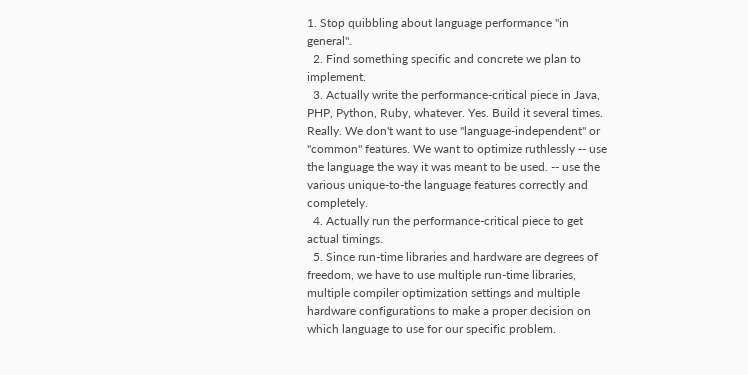1. Stop quibbling about language performance "in general".
  2. Find something specific and concrete we plan to implement.
  3. Actually write the performance-critical piece in Java, PHP, Python, Ruby, whatever. Yes. Build it several times. Really. We don't want to use "language-independent" or "common" features. We want to optimize ruthlessly -- use the language the way it was meant to be used. -- use the various unique-to-the language features correctly and completely.
  4. Actually run the performance-critical piece to get actual timings.
  5. Since run-time libraries and hardware are degrees of freedom, we have to use multiple run-time libraries, multiple compiler optimization settings and multiple hardware configurations to make a proper decision on which language to use for our specific problem.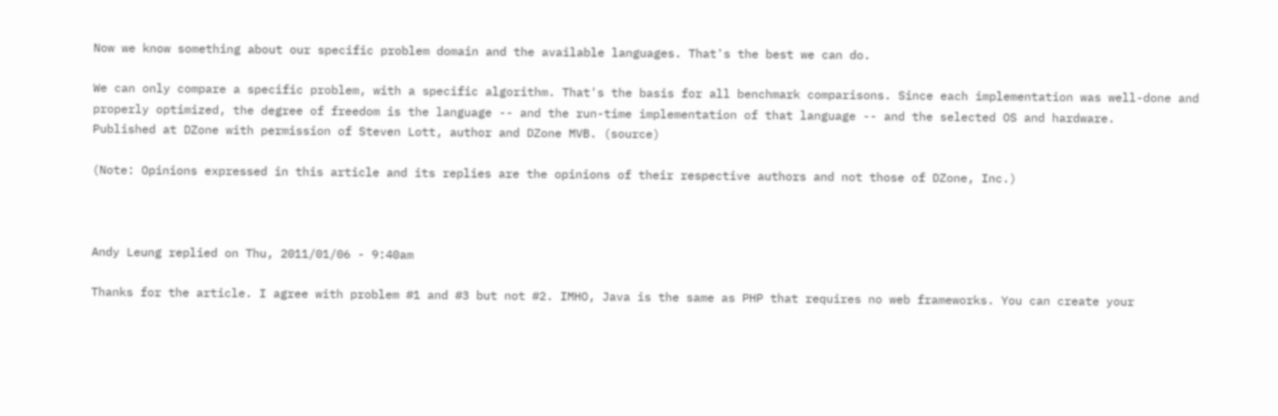Now we know something about our specific problem domain and the available languages. That's the best we can do.

We can only compare a specific problem, with a specific algorithm. That's the basis for all benchmark comparisons. Since each implementation was well-done and properly optimized, the degree of freedom is the language -- and the run-time implementation of that language -- and the selected OS and hardware.
Published at DZone with permission of Steven Lott, author and DZone MVB. (source)

(Note: Opinions expressed in this article and its replies are the opinions of their respective authors and not those of DZone, Inc.)



Andy Leung replied on Thu, 2011/01/06 - 9:40am

Thanks for the article. I agree with problem #1 and #3 but not #2. IMHO, Java is the same as PHP that requires no web frameworks. You can create your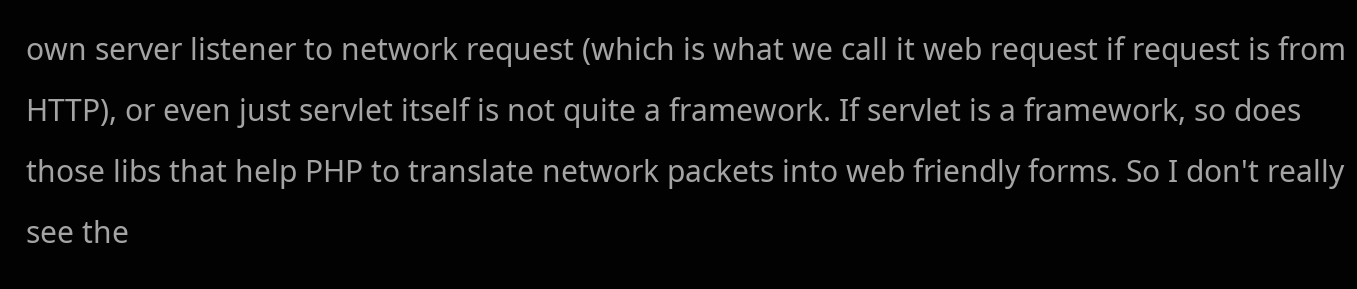own server listener to network request (which is what we call it web request if request is from HTTP), or even just servlet itself is not quite a framework. If servlet is a framework, so does those libs that help PHP to translate network packets into web friendly forms. So I don't really see the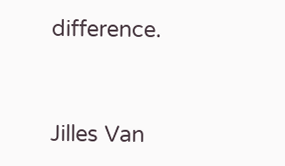difference.


Jilles Van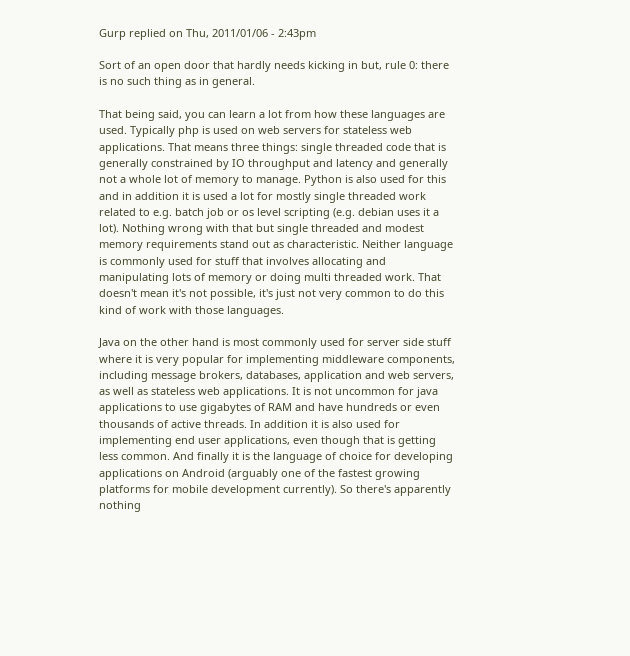Gurp replied on Thu, 2011/01/06 - 2:43pm

Sort of an open door that hardly needs kicking in but, rule 0: there is no such thing as in general.

That being said, you can learn a lot from how these languages are used. Typically php is used on web servers for stateless web applications. That means three things: single threaded code that is generally constrained by IO throughput and latency and generally not a whole lot of memory to manage. Python is also used for this and in addition it is used a lot for mostly single threaded work related to e.g. batch job or os level scripting (e.g. debian uses it a lot). Nothing wrong with that but single threaded and modest memory requirements stand out as characteristic. Neither language is commonly used for stuff that involves allocating and manipulating lots of memory or doing multi threaded work. That doesn't mean it's not possible, it's just not very common to do this kind of work with those languages.

Java on the other hand is most commonly used for server side stuff where it is very popular for implementing middleware components, including message brokers, databases, application and web servers, as well as stateless web applications. It is not uncommon for java applications to use gigabytes of RAM and have hundreds or even thousands of active threads. In addition it is also used for implementing end user applications, even though that is getting less common. And finally it is the language of choice for developing applications on Android (arguably one of the fastest growing platforms for mobile development currently). So there's apparently nothing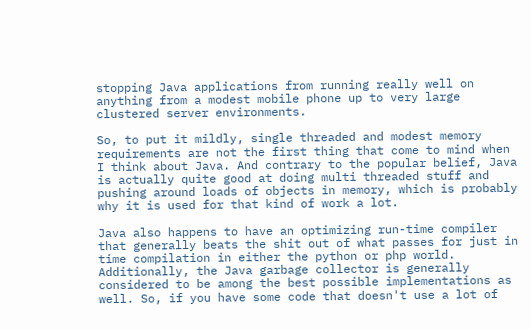stopping Java applications from running really well on anything from a modest mobile phone up to very large clustered server environments.

So, to put it mildly, single threaded and modest memory requirements are not the first thing that come to mind when I think about Java. And contrary to the popular belief, Java is actually quite good at doing multi threaded stuff and pushing around loads of objects in memory, which is probably why it is used for that kind of work a lot.

Java also happens to have an optimizing run-time compiler that generally beats the shit out of what passes for just in time compilation in either the python or php world. Additionally, the Java garbage collector is generally considered to be among the best possible implementations as well. So, if you have some code that doesn't use a lot of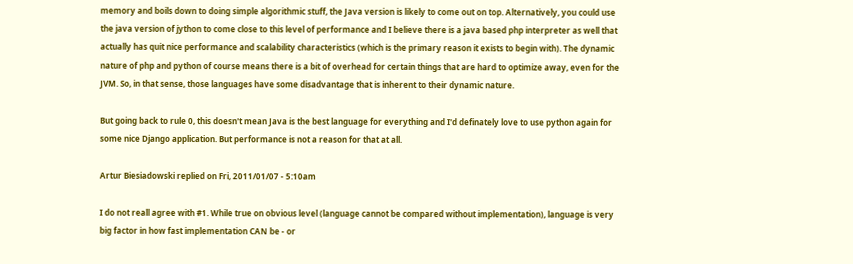memory and boils down to doing simple algorithmic stuff, the Java version is likely to come out on top. Alternatively, you could use the java version of jython to come close to this level of performance and I believe there is a java based php interpreter as well that actually has quit nice performance and scalability characteristics (which is the primary reason it exists to begin with). The dynamic nature of php and python of course means there is a bit of overhead for certain things that are hard to optimize away, even for the JVM. So, in that sense, those languages have some disadvantage that is inherent to their dynamic nature.

But going back to rule 0, this doesn't mean Java is the best language for everything and I'd definately love to use python again for some nice Django application. But performance is not a reason for that at all.

Artur Biesiadowski replied on Fri, 2011/01/07 - 5:10am

I do not reall agree with #1. While true on obvious level (language cannot be compared without implementation), language is very big factor in how fast implementation CAN be - or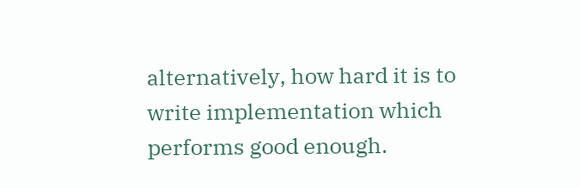alternatively, how hard it is to write implementation which performs good enough.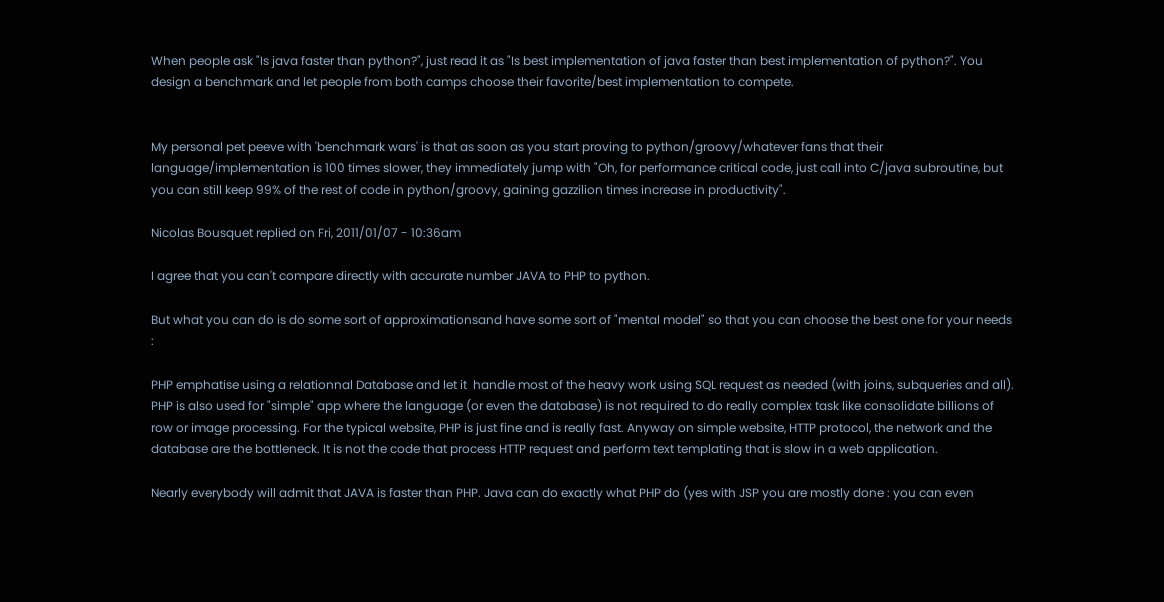When people ask "Is java faster than python?", just read it as "Is best implementation of java faster than best implementation of python?". You design a benchmark and let people from both camps choose their favorite/best implementation to compete.


My personal pet peeve with 'benchmark wars' is that as soon as you start proving to python/groovy/whatever fans that their language/implementation is 100 times slower, they immediately jump with "Oh, for performance critical code, just call into C/java subroutine, but you can still keep 99% of the rest of code in python/groovy, gaining gazzilion times increase in productivity".

Nicolas Bousquet replied on Fri, 2011/01/07 - 10:36am

I agree that you can't compare directly with accurate number JAVA to PHP to python.

But what you can do is do some sort of approximationsand have some sort of "mental model" so that you can choose the best one for your needs :

PHP emphatise using a relationnal Database and let it  handle most of the heavy work using SQL request as needed (with joins, subqueries and all). PHP is also used for "simple" app where the language (or even the database) is not required to do really complex task like consolidate billions of row or image processing. For the typical website, PHP is just fine and is really fast. Anyway on simple website, HTTP protocol, the network and the database are the bottleneck. It is not the code that process HTTP request and perform text templating that is slow in a web application.

Nearly everybody will admit that JAVA is faster than PHP. Java can do exactly what PHP do (yes with JSP you are mostly done : you can even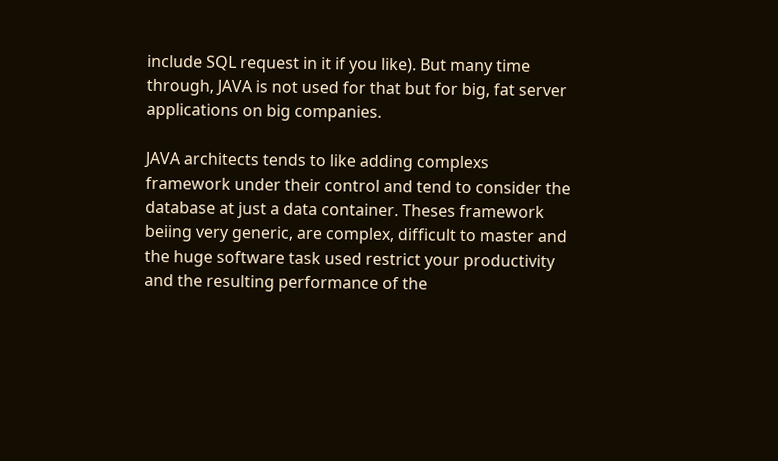include SQL request in it if you like). But many time through, JAVA is not used for that but for big, fat server applications on big companies.

JAVA architects tends to like adding complexs framework under their control and tend to consider the database at just a data container. Theses framework beiing very generic, are complex, difficult to master and the huge software task used restrict your productivity and the resulting performance of the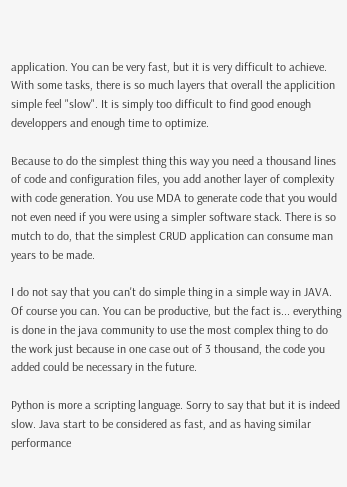application. You can be very fast, but it is very difficult to achieve. With some tasks, there is so much layers that overall the applicition simple feel "slow". It is simply too difficult to find good enough developpers and enough time to optimize.

Because to do the simplest thing this way you need a thousand lines of code and configuration files, you add another layer of complexity with code generation. You use MDA to generate code that you would not even need if you were using a simpler software stack. There is so mutch to do, that the simplest CRUD application can consume man years to be made.

I do not say that you can't do simple thing in a simple way in JAVA. Of course you can. You can be productive, but the fact is... everything is done in the java community to use the most complex thing to do the work just because in one case out of 3 thousand, the code you added could be necessary in the future.

Python is more a scripting language. Sorry to say that but it is indeed slow. Java start to be considered as fast, and as having similar performance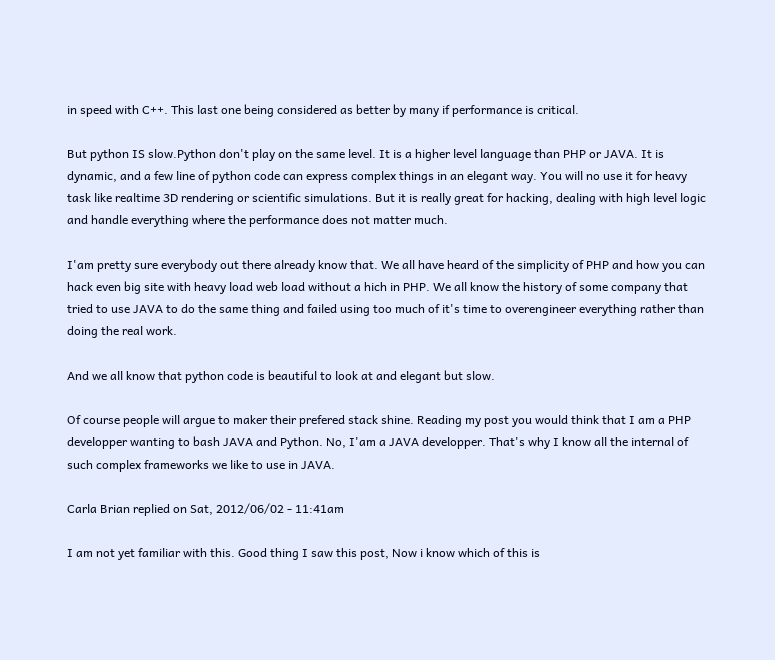in speed with C++. This last one being considered as better by many if performance is critical.

But python IS slow.Python don't play on the same level. It is a higher level language than PHP or JAVA. It is dynamic, and a few line of python code can express complex things in an elegant way. You will no use it for heavy task like realtime 3D rendering or scientific simulations. But it is really great for hacking, dealing with high level logic and handle everything where the performance does not matter much.

I'am pretty sure everybody out there already know that. We all have heard of the simplicity of PHP and how you can hack even big site with heavy load web load without a hich in PHP. We all know the history of some company that tried to use JAVA to do the same thing and failed using too much of it's time to overengineer everything rather than doing the real work.

And we all know that python code is beautiful to look at and elegant but slow.

Of course people will argue to maker their prefered stack shine. Reading my post you would think that I am a PHP developper wanting to bash JAVA and Python. No, I'am a JAVA developper. That's why I know all the internal of such complex frameworks we like to use in JAVA.

Carla Brian replied on Sat, 2012/06/02 - 11:41am

I am not yet familiar with this. Good thing I saw this post, Now i know which of this is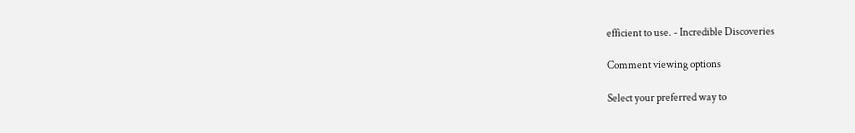efficient to use. - Incredible Discoveries

Comment viewing options

Select your preferred way to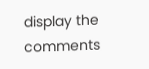display the comments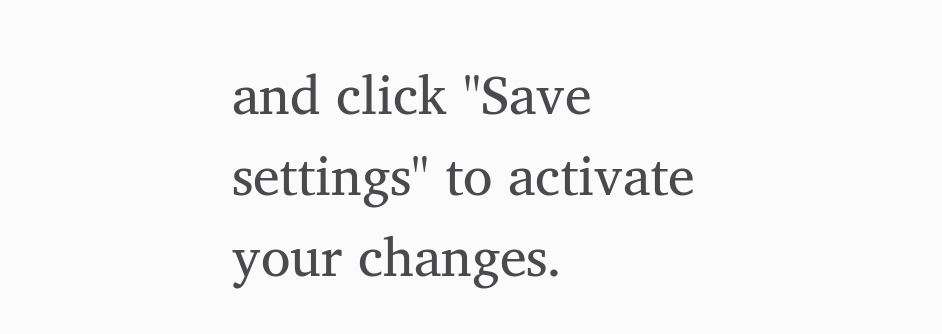and click "Save settings" to activate your changes.